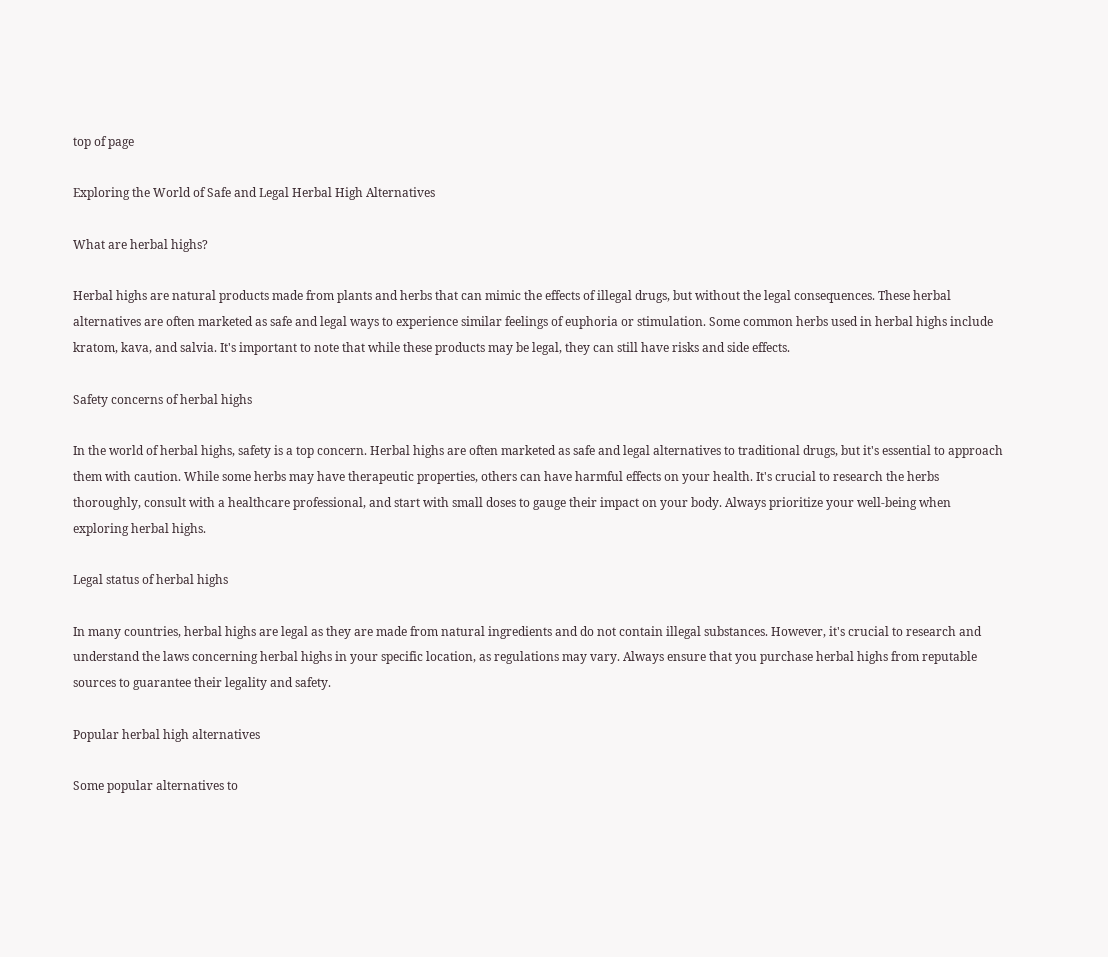top of page

Exploring the World of Safe and Legal Herbal High Alternatives

What are herbal highs?

Herbal highs are natural products made from plants and herbs that can mimic the effects of illegal drugs, but without the legal consequences. These herbal alternatives are often marketed as safe and legal ways to experience similar feelings of euphoria or stimulation. Some common herbs used in herbal highs include kratom, kava, and salvia. It's important to note that while these products may be legal, they can still have risks and side effects.

Safety concerns of herbal highs

In the world of herbal highs, safety is a top concern. Herbal highs are often marketed as safe and legal alternatives to traditional drugs, but it's essential to approach them with caution. While some herbs may have therapeutic properties, others can have harmful effects on your health. It's crucial to research the herbs thoroughly, consult with a healthcare professional, and start with small doses to gauge their impact on your body. Always prioritize your well-being when exploring herbal highs.

Legal status of herbal highs

In many countries, herbal highs are legal as they are made from natural ingredients and do not contain illegal substances. However, it's crucial to research and understand the laws concerning herbal highs in your specific location, as regulations may vary. Always ensure that you purchase herbal highs from reputable sources to guarantee their legality and safety.

Popular herbal high alternatives

Some popular alternatives to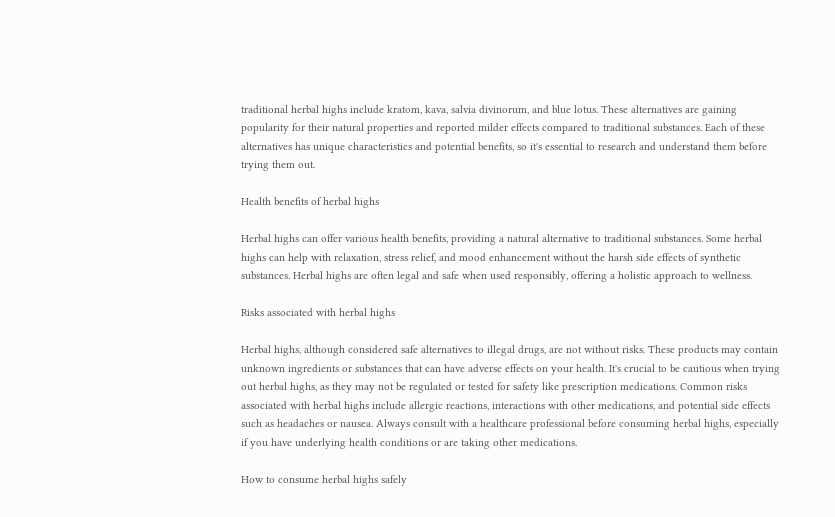traditional herbal highs include kratom, kava, salvia divinorum, and blue lotus. These alternatives are gaining popularity for their natural properties and reported milder effects compared to traditional substances. Each of these alternatives has unique characteristics and potential benefits, so it's essential to research and understand them before trying them out.

Health benefits of herbal highs

Herbal highs can offer various health benefits, providing a natural alternative to traditional substances. Some herbal highs can help with relaxation, stress relief, and mood enhancement without the harsh side effects of synthetic substances. Herbal highs are often legal and safe when used responsibly, offering a holistic approach to wellness.

Risks associated with herbal highs

Herbal highs, although considered safe alternatives to illegal drugs, are not without risks. These products may contain unknown ingredients or substances that can have adverse effects on your health. It's crucial to be cautious when trying out herbal highs, as they may not be regulated or tested for safety like prescription medications. Common risks associated with herbal highs include allergic reactions, interactions with other medications, and potential side effects such as headaches or nausea. Always consult with a healthcare professional before consuming herbal highs, especially if you have underlying health conditions or are taking other medications.

How to consume herbal highs safely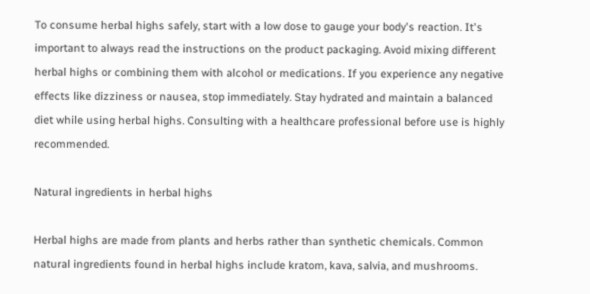To consume herbal highs safely, start with a low dose to gauge your body's reaction. It's important to always read the instructions on the product packaging. Avoid mixing different herbal highs or combining them with alcohol or medications. If you experience any negative effects like dizziness or nausea, stop immediately. Stay hydrated and maintain a balanced diet while using herbal highs. Consulting with a healthcare professional before use is highly recommended.

Natural ingredients in herbal highs

Herbal highs are made from plants and herbs rather than synthetic chemicals. Common natural ingredients found in herbal highs include kratom, kava, salvia, and mushrooms.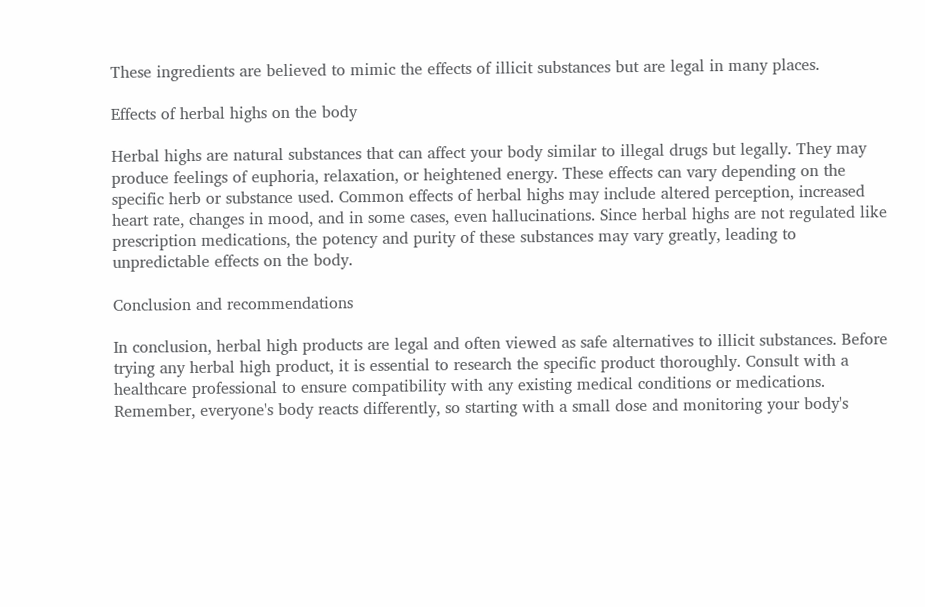These ingredients are believed to mimic the effects of illicit substances but are legal in many places.

Effects of herbal highs on the body

Herbal highs are natural substances that can affect your body similar to illegal drugs but legally. They may produce feelings of euphoria, relaxation, or heightened energy. These effects can vary depending on the specific herb or substance used. Common effects of herbal highs may include altered perception, increased heart rate, changes in mood, and in some cases, even hallucinations. Since herbal highs are not regulated like prescription medications, the potency and purity of these substances may vary greatly, leading to unpredictable effects on the body.

Conclusion and recommendations

In conclusion, herbal high products are legal and often viewed as safe alternatives to illicit substances. Before trying any herbal high product, it is essential to research the specific product thoroughly. Consult with a healthcare professional to ensure compatibility with any existing medical conditions or medications. Remember, everyone's body reacts differently, so starting with a small dose and monitoring your body's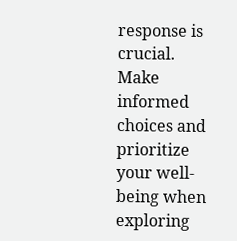response is crucial. Make informed choices and prioritize your well-being when exploring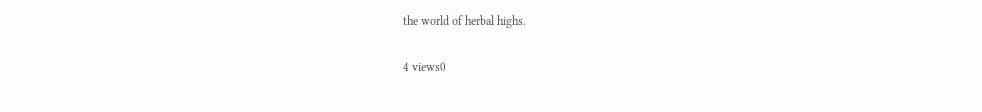the world of herbal highs.

4 views0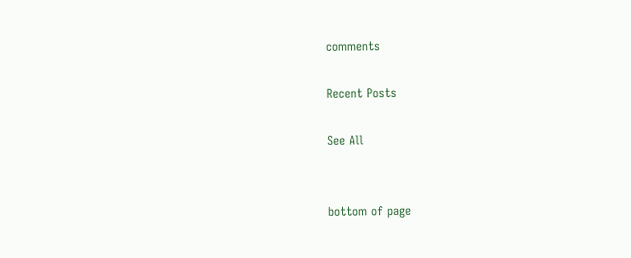comments

Recent Posts

See All


bottom of page